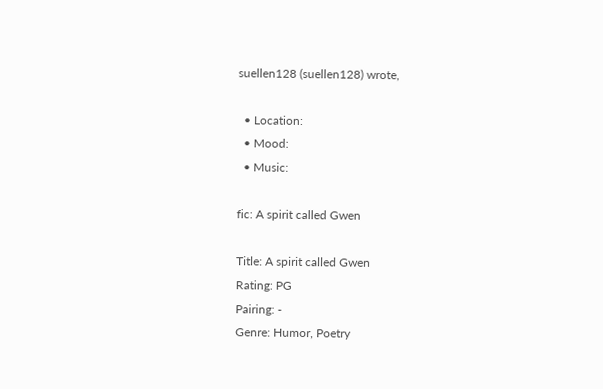suellen128 (suellen128) wrote,

  • Location:
  • Mood:
  • Music:

fic: A spirit called Gwen

Title: A spirit called Gwen
Rating: PG
Pairing: -
Genre: Humor, Poetry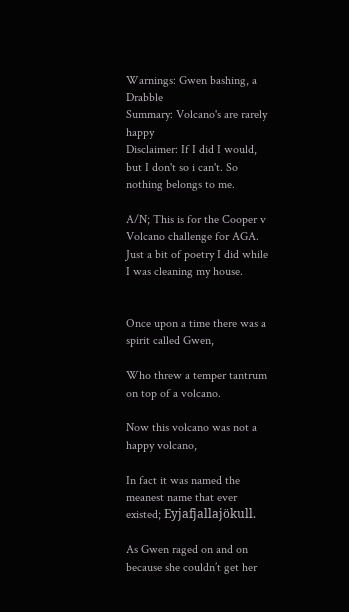Warnings: Gwen bashing, a Drabble
Summary: Volcano's are rarely happy
Disclaimer: If I did I would, but I don't so i can't. So nothing belongs to me.

A/N; This is for the Cooper v Volcano challenge for AGA. Just a bit of poetry I did while I was cleaning my house.


Once upon a time there was a spirit called Gwen,

Who threw a temper tantrum on top of a volcano.

Now this volcano was not a happy volcano,

In fact it was named the meanest name that ever existed; Eyjafjallajökull.

As Gwen raged on and on because she couldn’t get her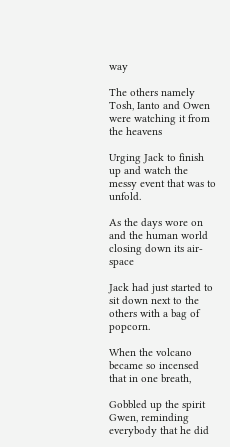way

The others namely Tosh, Ianto and Owen were watching it from the heavens

Urging Jack to finish up and watch the messy event that was to unfold.

As the days wore on and the human world closing down its air-space

Jack had just started to sit down next to the others with a bag of popcorn.

When the volcano became so incensed that in one breath,

Gobbled up the spirit Gwen, reminding everybody that he did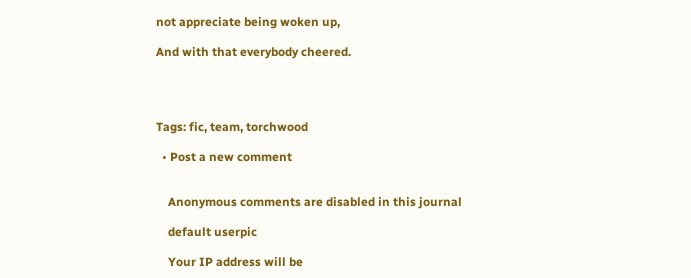not appreciate being woken up,

And with that everybody cheered.




Tags: fic, team, torchwood

  • Post a new comment


    Anonymous comments are disabled in this journal

    default userpic

    Your IP address will be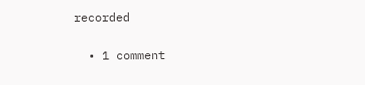recorded

  • 1 comment